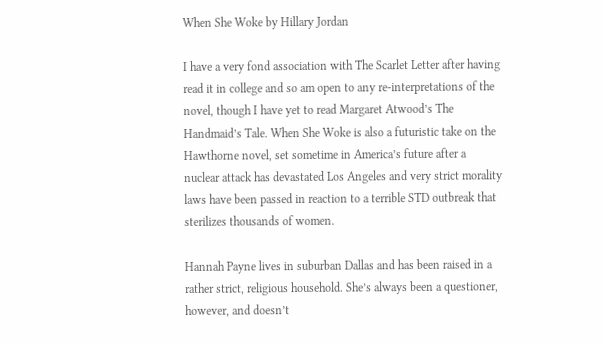When She Woke by Hillary Jordan

I have a very fond association with The Scarlet Letter after having read it in college and so am open to any re-interpretations of the novel, though I have yet to read Margaret Atwood’s The Handmaid’s Tale. When She Woke is also a futuristic take on the Hawthorne novel, set sometime in America’s future after a nuclear attack has devastated Los Angeles and very strict morality laws have been passed in reaction to a terrible STD outbreak that sterilizes thousands of women.

Hannah Payne lives in suburban Dallas and has been raised in a rather strict, religious household. She’s always been a questioner, however, and doesn’t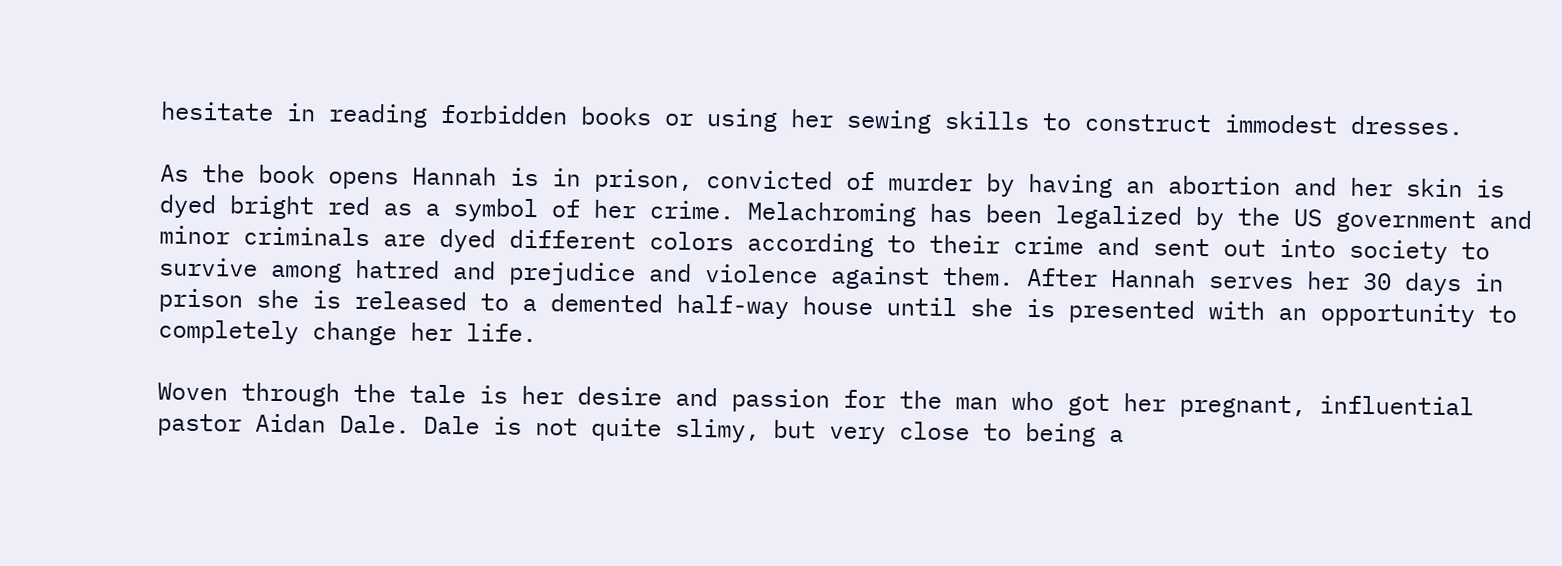hesitate in reading forbidden books or using her sewing skills to construct immodest dresses.

As the book opens Hannah is in prison, convicted of murder by having an abortion and her skin is dyed bright red as a symbol of her crime. Melachroming has been legalized by the US government and minor criminals are dyed different colors according to their crime and sent out into society to survive among hatred and prejudice and violence against them. After Hannah serves her 30 days in prison she is released to a demented half-way house until she is presented with an opportunity to completely change her life.

Woven through the tale is her desire and passion for the man who got her pregnant, influential pastor Aidan Dale. Dale is not quite slimy, but very close to being a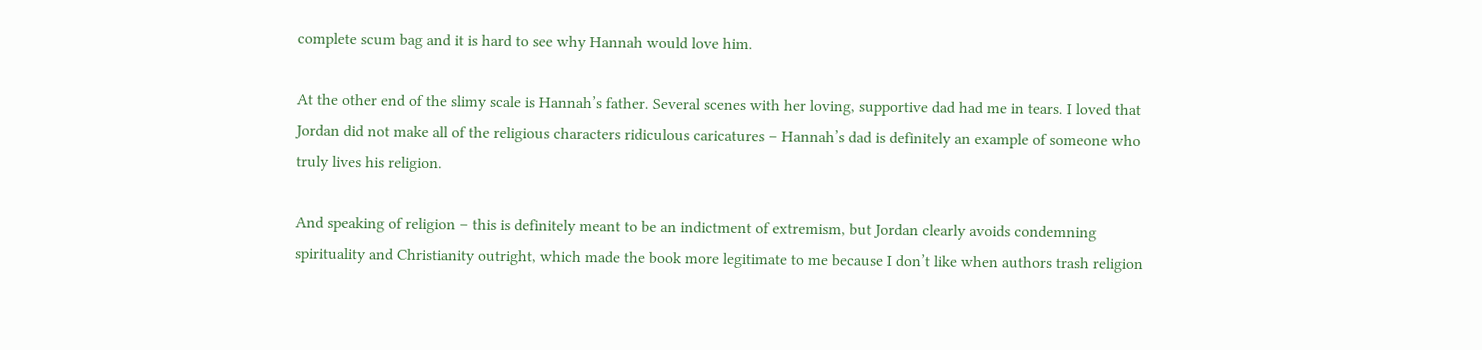complete scum bag and it is hard to see why Hannah would love him.

At the other end of the slimy scale is Hannah’s father. Several scenes with her loving, supportive dad had me in tears. I loved that Jordan did not make all of the religious characters ridiculous caricatures – Hannah’s dad is definitely an example of someone who truly lives his religion.

And speaking of religion – this is definitely meant to be an indictment of extremism, but Jordan clearly avoids condemning spirituality and Christianity outright, which made the book more legitimate to me because I don’t like when authors trash religion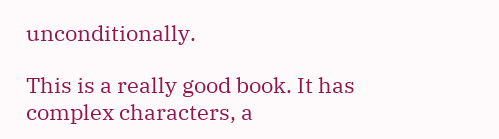unconditionally.

This is a really good book. It has complex characters, a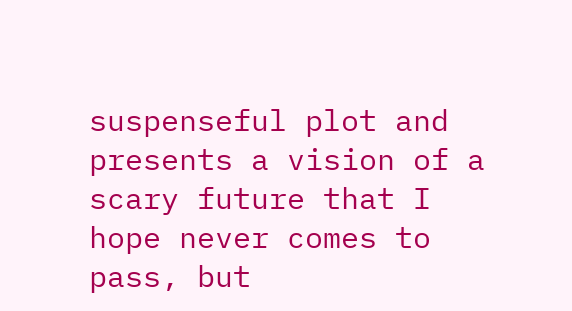suspenseful plot and presents a vision of a scary future that I hope never comes to pass, but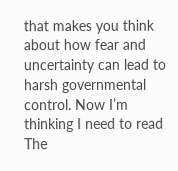that makes you think about how fear and uncertainty can lead to harsh governmental control. Now I’m thinking I need to read The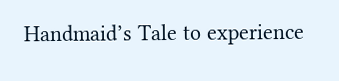Handmaid’s Tale to experience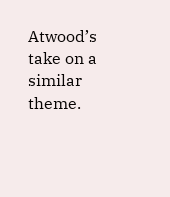Atwood’s take on a similar theme.